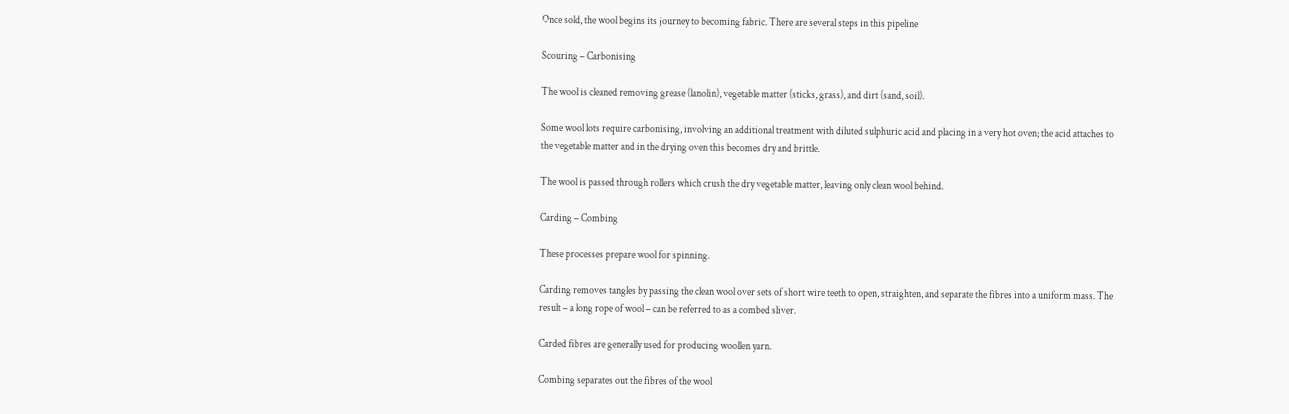Once sold, the wool begins its journey to becoming fabric. There are several steps in this pipeline

Scouring – Carbonising

The wool is cleaned removing grease (lanolin), vegetable matter (sticks, grass), and dirt (sand, soil).

Some wool lots require carbonising, involving an additional treatment with diluted sulphuric acid and placing in a very hot oven; the acid attaches to the vegetable matter and in the drying oven this becomes dry and brittle.

The wool is passed through rollers which crush the dry vegetable matter, leaving only clean wool behind.

Carding – Combing

These processes prepare wool for spinning.

Carding removes tangles by passing the clean wool over sets of short wire teeth to open, straighten, and separate the fibres into a uniform mass. The result – a long rope of wool – can be referred to as a combed sliver.

Carded fibres are generally used for producing woollen yarn.

Combing separates out the fibres of the wool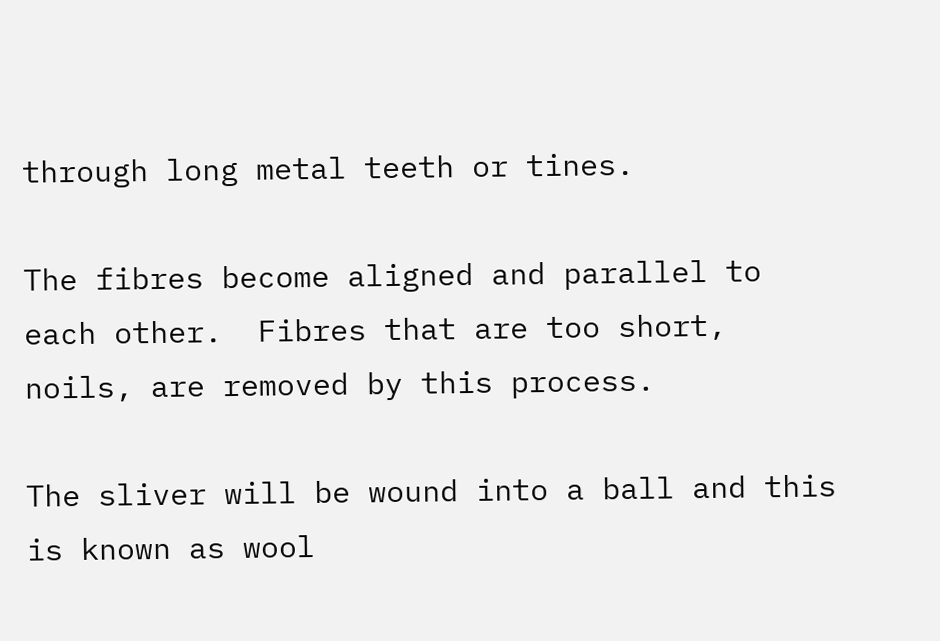through long metal teeth or tines.

The fibres become aligned and parallel to each other.  Fibres that are too short, noils, are removed by this process.

The sliver will be wound into a ball and this is known as wool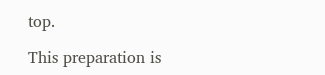top.

This preparation is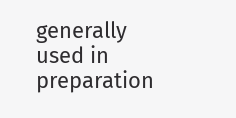generally used in preparation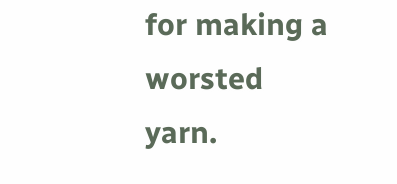for making a worsted yarn.